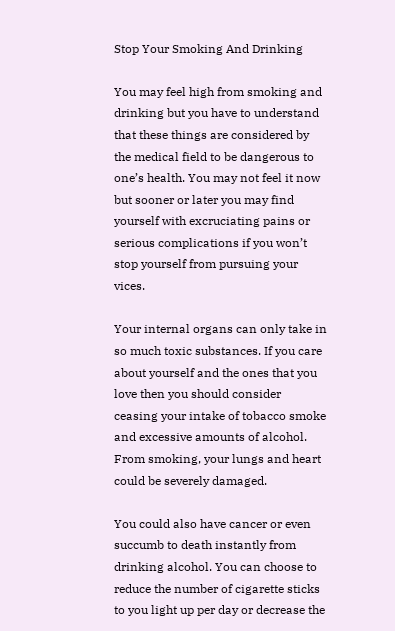Stop Your Smoking And Drinking

You may feel high from smoking and drinking but you have to understand that these things are considered by the medical field to be dangerous to one’s health. You may not feel it now but sooner or later you may find yourself with excruciating pains or serious complications if you won’t stop yourself from pursuing your vices.

Your internal organs can only take in so much toxic substances. If you care about yourself and the ones that you love then you should consider ceasing your intake of tobacco smoke and excessive amounts of alcohol. From smoking, your lungs and heart could be severely damaged.

You could also have cancer or even succumb to death instantly from drinking alcohol. You can choose to reduce the number of cigarette sticks to you light up per day or decrease the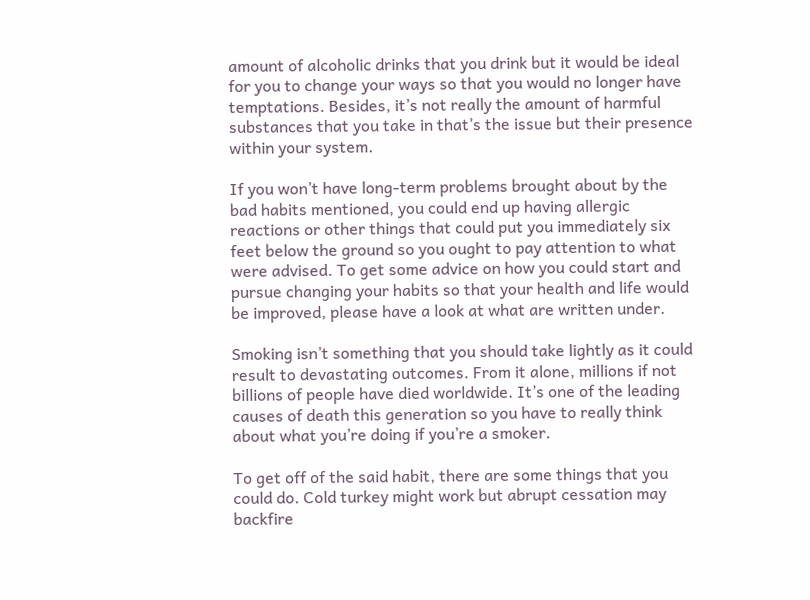amount of alcoholic drinks that you drink but it would be ideal for you to change your ways so that you would no longer have temptations. Besides, it’s not really the amount of harmful substances that you take in that’s the issue but their presence within your system.

If you won’t have long-term problems brought about by the bad habits mentioned, you could end up having allergic reactions or other things that could put you immediately six feet below the ground so you ought to pay attention to what were advised. To get some advice on how you could start and pursue changing your habits so that your health and life would be improved, please have a look at what are written under.

Smoking isn’t something that you should take lightly as it could result to devastating outcomes. From it alone, millions if not billions of people have died worldwide. It’s one of the leading causes of death this generation so you have to really think about what you’re doing if you’re a smoker.

To get off of the said habit, there are some things that you could do. Cold turkey might work but abrupt cessation may backfire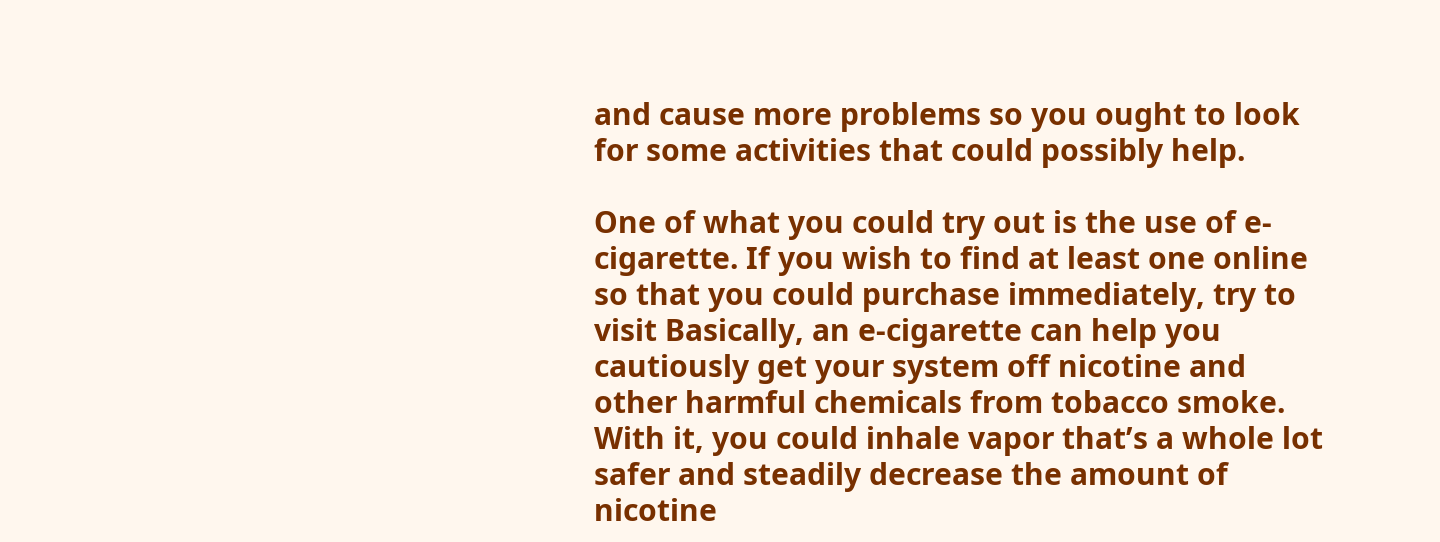and cause more problems so you ought to look for some activities that could possibly help.

One of what you could try out is the use of e-cigarette. If you wish to find at least one online so that you could purchase immediately, try to visit Basically, an e-cigarette can help you cautiously get your system off nicotine and other harmful chemicals from tobacco smoke. With it, you could inhale vapor that’s a whole lot safer and steadily decrease the amount of nicotine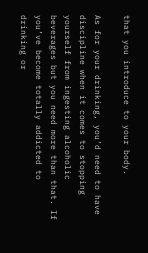that you introduce to your body.

As for your drinking, you’d need to have discipline when it comes to stopping yourself from ingesting alcoholic beverages but you need more than that. If you’ve become totally addicted to drinking or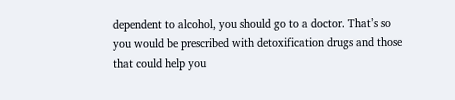dependent to alcohol, you should go to a doctor. That’s so you would be prescribed with detoxification drugs and those that could help you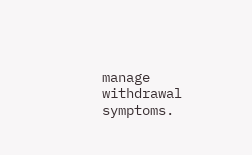manage withdrawal symptoms.